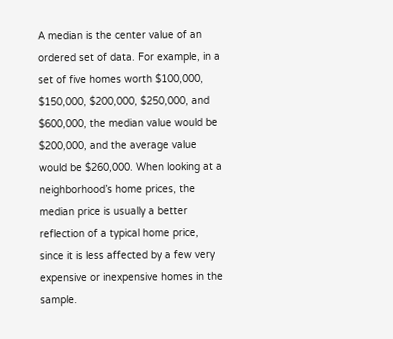A median is the center value of an ordered set of data. For example, in a set of five homes worth $100,000, $150,000, $200,000, $250,000, and $600,000, the median value would be $200,000, and the average value would be $260,000. When looking at a neighborhood’s home prices, the median price is usually a better reflection of a typical home price, since it is less affected by a few very expensive or inexpensive homes in the sample.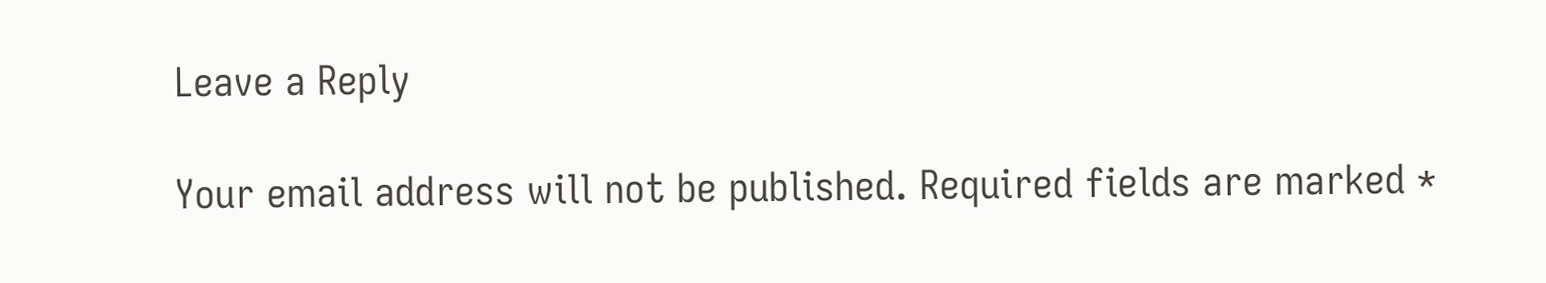Leave a Reply

Your email address will not be published. Required fields are marked *